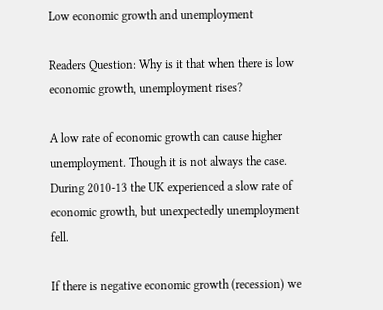Low economic growth and unemployment

Readers Question: Why is it that when there is low economic growth, unemployment rises?

A low rate of economic growth can cause higher unemployment. Though it is not always the case. During 2010-13 the UK experienced a slow rate of economic growth, but unexpectedly unemployment fell.

If there is negative economic growth (recession) we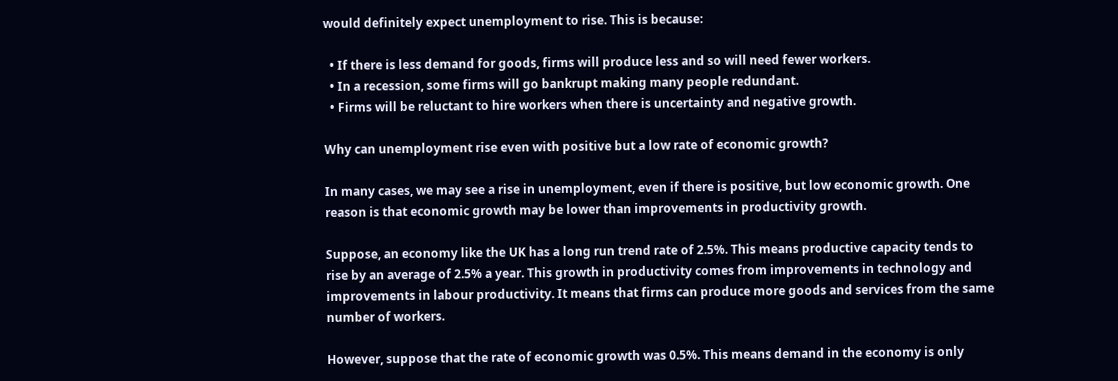would definitely expect unemployment to rise. This is because:

  • If there is less demand for goods, firms will produce less and so will need fewer workers.
  • In a recession, some firms will go bankrupt making many people redundant.
  • Firms will be reluctant to hire workers when there is uncertainty and negative growth.

Why can unemployment rise even with positive but a low rate of economic growth?

In many cases, we may see a rise in unemployment, even if there is positive, but low economic growth. One reason is that economic growth may be lower than improvements in productivity growth.

Suppose, an economy like the UK has a long run trend rate of 2.5%. This means productive capacity tends to rise by an average of 2.5% a year. This growth in productivity comes from improvements in technology and improvements in labour productivity. It means that firms can produce more goods and services from the same number of workers.

However, suppose that the rate of economic growth was 0.5%. This means demand in the economy is only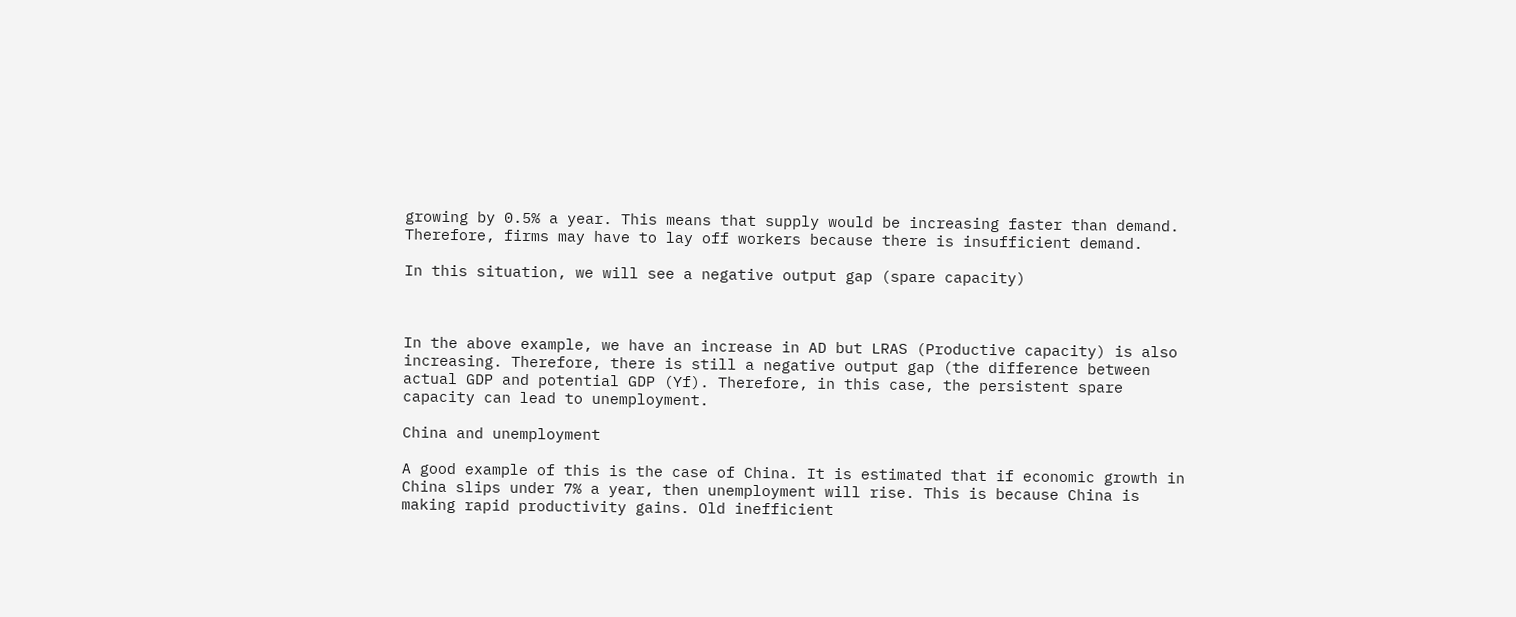growing by 0.5% a year. This means that supply would be increasing faster than demand. Therefore, firms may have to lay off workers because there is insufficient demand.

In this situation, we will see a negative output gap (spare capacity)



In the above example, we have an increase in AD but LRAS (Productive capacity) is also increasing. Therefore, there is still a negative output gap (the difference between actual GDP and potential GDP (Yf). Therefore, in this case, the persistent spare capacity can lead to unemployment.

China and unemployment

A good example of this is the case of China. It is estimated that if economic growth in China slips under 7% a year, then unemployment will rise. This is because China is making rapid productivity gains. Old inefficient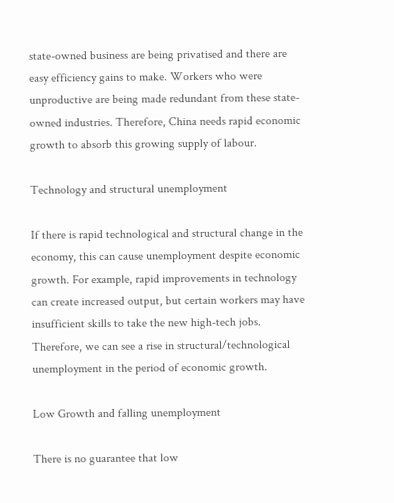state-owned business are being privatised and there are easy efficiency gains to make. Workers who were unproductive are being made redundant from these state-owned industries. Therefore, China needs rapid economic growth to absorb this growing supply of labour.

Technology and structural unemployment

If there is rapid technological and structural change in the economy, this can cause unemployment despite economic growth. For example, rapid improvements in technology can create increased output, but certain workers may have insufficient skills to take the new high-tech jobs. Therefore, we can see a rise in structural/technological unemployment in the period of economic growth.

Low Growth and falling unemployment

There is no guarantee that low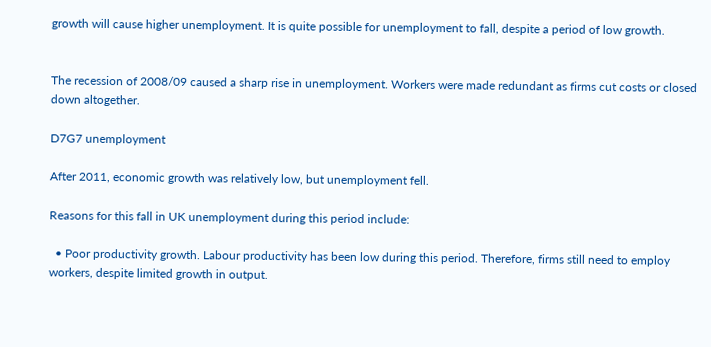growth will cause higher unemployment. It is quite possible for unemployment to fall, despite a period of low growth.


The recession of 2008/09 caused a sharp rise in unemployment. Workers were made redundant as firms cut costs or closed down altogether.

D7G7 unemployment

After 2011, economic growth was relatively low, but unemployment fell.

Reasons for this fall in UK unemployment during this period include:

  • Poor productivity growth. Labour productivity has been low during this period. Therefore, firms still need to employ workers, despite limited growth in output.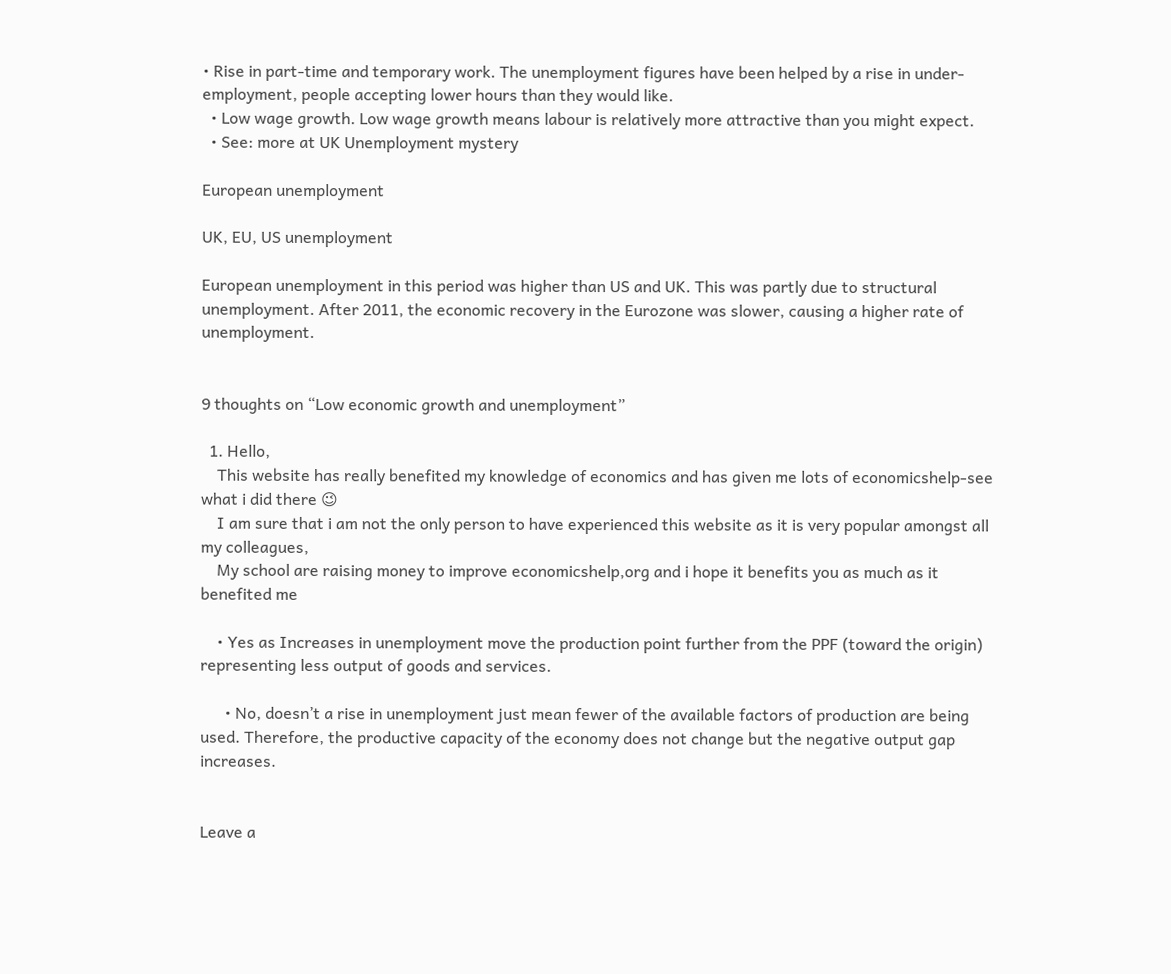• Rise in part-time and temporary work. The unemployment figures have been helped by a rise in under-employment, people accepting lower hours than they would like.
  • Low wage growth. Low wage growth means labour is relatively more attractive than you might expect.
  • See: more at UK Unemployment mystery

European unemployment

UK, EU, US unemployment

European unemployment in this period was higher than US and UK. This was partly due to structural unemployment. After 2011, the economic recovery in the Eurozone was slower, causing a higher rate of unemployment.


9 thoughts on “Low economic growth and unemployment”

  1. Hello,
    This website has really benefited my knowledge of economics and has given me lots of economicshelp-see what i did there 😉
    I am sure that i am not the only person to have experienced this website as it is very popular amongst all my colleagues,
    My school are raising money to improve economicshelp,org and i hope it benefits you as much as it benefited me

    • Yes as Increases in unemployment move the production point further from the PPF (toward the origin) representing less output of goods and services.

      • No, doesn’t a rise in unemployment just mean fewer of the available factors of production are being used. Therefore, the productive capacity of the economy does not change but the negative output gap increases.


Leave a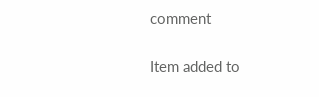comment

Item added to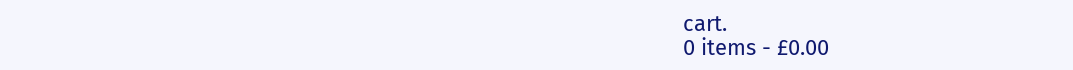cart.
0 items - £0.00